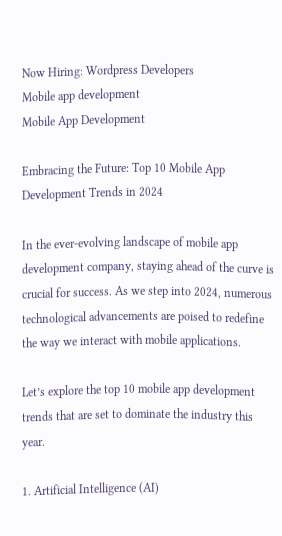Now Hiring: Wordpress Developers
Mobile app development
Mobile App Development

Embracing the Future: Top 10 Mobile App Development Trends in 2024

In the ever-evolving landscape of mobile app development company, staying ahead of the curve is crucial for success. As we step into 2024, numerous technological advancements are poised to redefine the way we interact with mobile applications.

Let’s explore the top 10 mobile app development trends that are set to dominate the industry this year.

1. Artificial Intelligence (AI)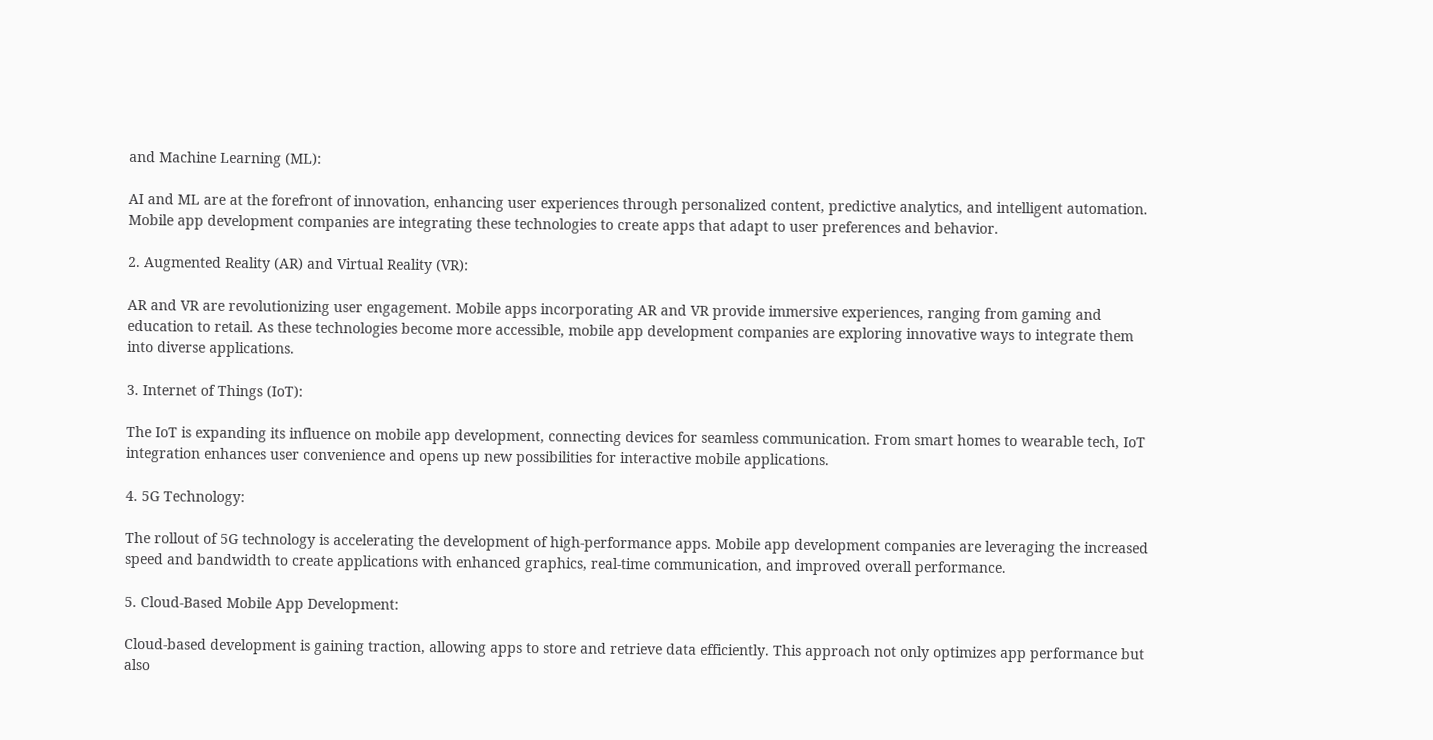and Machine Learning (ML):

AI and ML are at the forefront of innovation, enhancing user experiences through personalized content, predictive analytics, and intelligent automation. Mobile app development companies are integrating these technologies to create apps that adapt to user preferences and behavior.

2. Augmented Reality (AR) and Virtual Reality (VR):

AR and VR are revolutionizing user engagement. Mobile apps incorporating AR and VR provide immersive experiences, ranging from gaming and education to retail. As these technologies become more accessible, mobile app development companies are exploring innovative ways to integrate them into diverse applications.

3. Internet of Things (IoT):

The IoT is expanding its influence on mobile app development, connecting devices for seamless communication. From smart homes to wearable tech, IoT integration enhances user convenience and opens up new possibilities for interactive mobile applications.

4. 5G Technology:

The rollout of 5G technology is accelerating the development of high-performance apps. Mobile app development companies are leveraging the increased speed and bandwidth to create applications with enhanced graphics, real-time communication, and improved overall performance.

5. Cloud-Based Mobile App Development:

Cloud-based development is gaining traction, allowing apps to store and retrieve data efficiently. This approach not only optimizes app performance but also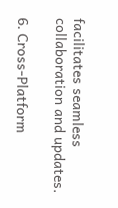facilitates seamless collaboration and updates.

6. Cross-Platform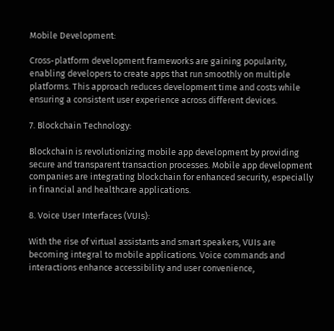Mobile Development:

Cross-platform development frameworks are gaining popularity, enabling developers to create apps that run smoothly on multiple platforms. This approach reduces development time and costs while ensuring a consistent user experience across different devices.

7. Blockchain Technology:

Blockchain is revolutionizing mobile app development by providing secure and transparent transaction processes. Mobile app development companies are integrating blockchain for enhanced security, especially in financial and healthcare applications.

8. Voice User Interfaces (VUIs):

With the rise of virtual assistants and smart speakers, VUIs are becoming integral to mobile applications. Voice commands and interactions enhance accessibility and user convenience,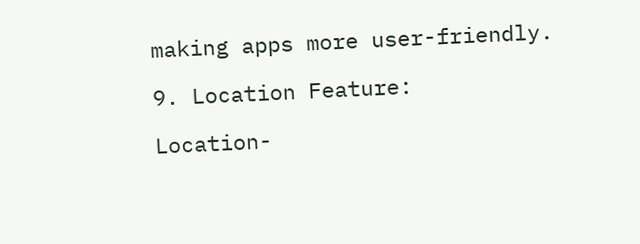making apps more user-friendly.

9. Location Feature:

Location-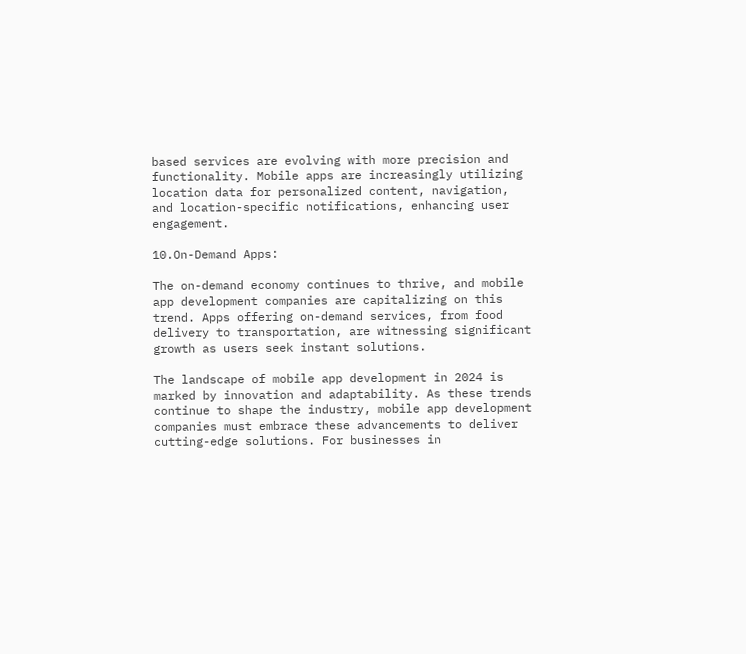based services are evolving with more precision and functionality. Mobile apps are increasingly utilizing location data for personalized content, navigation, and location-specific notifications, enhancing user engagement.

10.On-Demand Apps:

The on-demand economy continues to thrive, and mobile app development companies are capitalizing on this trend. Apps offering on-demand services, from food delivery to transportation, are witnessing significant growth as users seek instant solutions.

The landscape of mobile app development in 2024 is marked by innovation and adaptability. As these trends continue to shape the industry, mobile app development companies must embrace these advancements to deliver cutting-edge solutions. For businesses in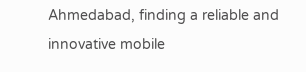Ahmedabad, finding a reliable and innovative mobile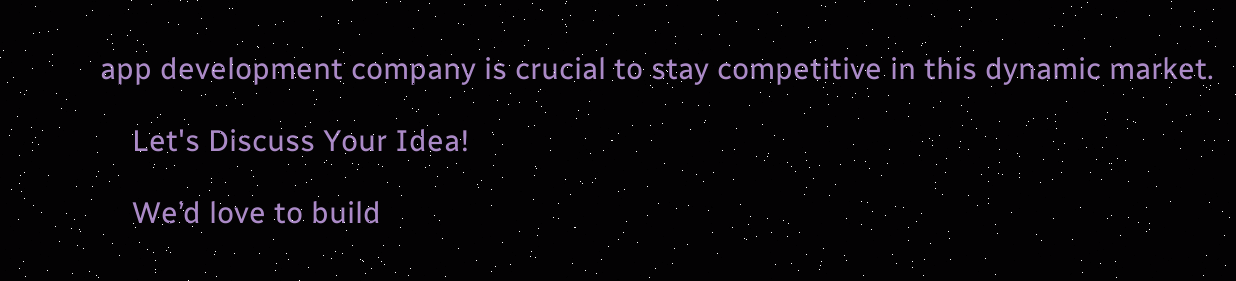app development company is crucial to stay competitive in this dynamic market.

    Let's Discuss Your Idea!

    We’d love to build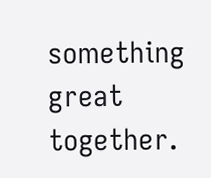something great together.